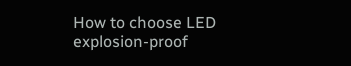How to choose LED explosion-proof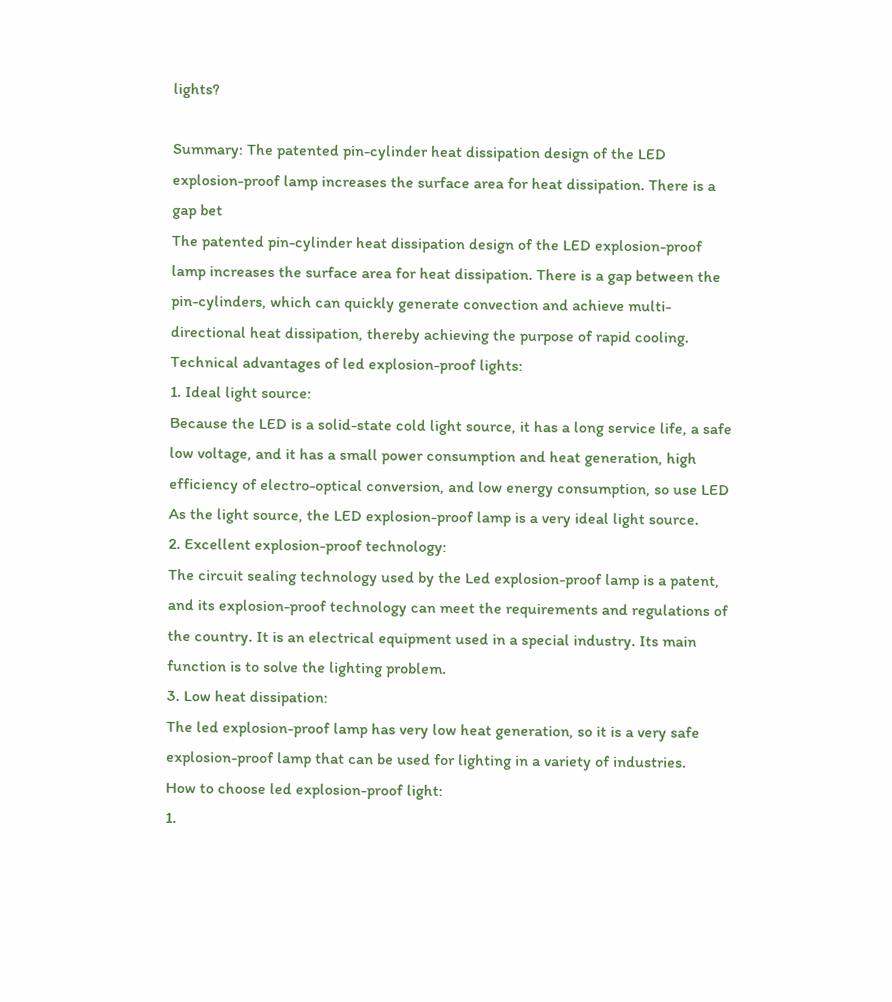lights?

Summary: The patented pin-cylinder heat dissipation design of the LED explosion-proof lamp increases the surface area for heat dissipation. There is a gap bet
The patented pin-cylinder heat dissipation design of the LED explosion-proof lamp increases the surface area for heat dissipation. There is a gap between the pin-cylinders, which can quickly generate convection and achieve multi-directional heat dissipation, thereby achieving the purpose of rapid cooling.
Technical advantages of led explosion-proof lights:
1. Ideal light source:
Because the LED is a solid-state cold light source, it has a long service life, a safe low voltage, and it has a small power consumption and heat generation, high efficiency of electro-optical conversion, and low energy consumption, so use LED As the light source, the LED explosion-proof lamp is a very ideal light source.
2. Excellent explosion-proof technology:
The circuit sealing technology used by the Led explosion-proof lamp is a patent, and its explosion-proof technology can meet the requirements and regulations of the country. It is an electrical equipment used in a special industry. Its main function is to solve the lighting problem.
3. Low heat dissipation:
The led explosion-proof lamp has very low heat generation, so it is a very safe explosion-proof lamp that can be used for lighting in a variety of industries.
How to choose led explosion-proof light:
1.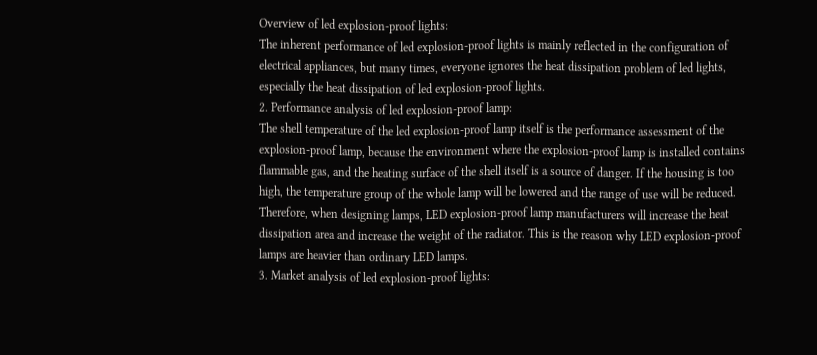Overview of led explosion-proof lights:
The inherent performance of led explosion-proof lights is mainly reflected in the configuration of electrical appliances, but many times, everyone ignores the heat dissipation problem of led lights, especially the heat dissipation of led explosion-proof lights.
2. Performance analysis of led explosion-proof lamp:
The shell temperature of the led explosion-proof lamp itself is the performance assessment of the explosion-proof lamp, because the environment where the explosion-proof lamp is installed contains flammable gas, and the heating surface of the shell itself is a source of danger. If the housing is too high, the temperature group of the whole lamp will be lowered and the range of use will be reduced. Therefore, when designing lamps, LED explosion-proof lamp manufacturers will increase the heat dissipation area and increase the weight of the radiator. This is the reason why LED explosion-proof lamps are heavier than ordinary LED lamps.
3. Market analysis of led explosion-proof lights: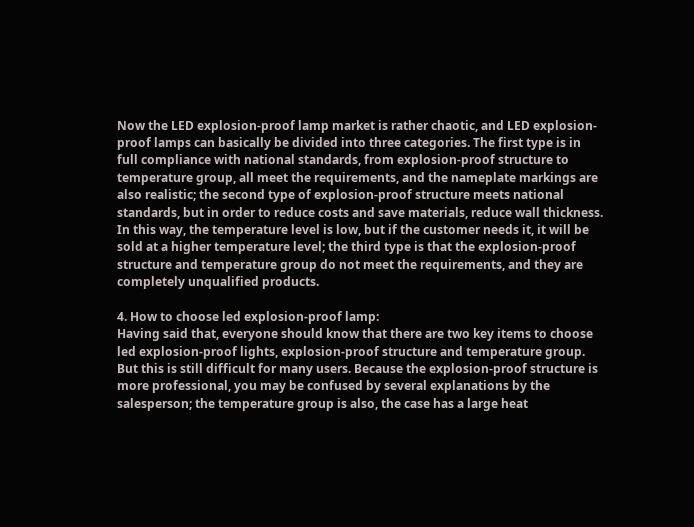Now the LED explosion-proof lamp market is rather chaotic, and LED explosion-proof lamps can basically be divided into three categories. The first type is in full compliance with national standards, from explosion-proof structure to temperature group, all meet the requirements, and the nameplate markings are also realistic; the second type of explosion-proof structure meets national standards, but in order to reduce costs and save materials, reduce wall thickness. In this way, the temperature level is low, but if the customer needs it, it will be sold at a higher temperature level; the third type is that the explosion-proof structure and temperature group do not meet the requirements, and they are completely unqualified products.

4. How to choose led explosion-proof lamp:
Having said that, everyone should know that there are two key items to choose led explosion-proof lights, explosion-proof structure and temperature group. But this is still difficult for many users. Because the explosion-proof structure is more professional, you may be confused by several explanations by the salesperson; the temperature group is also, the case has a large heat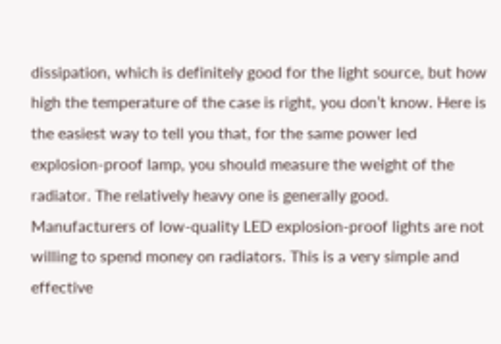dissipation, which is definitely good for the light source, but how high the temperature of the case is right, you don’t know. Here is the easiest way to tell you that, for the same power led explosion-proof lamp, you should measure the weight of the radiator. The relatively heavy one is generally good. Manufacturers of low-quality LED explosion-proof lights are not willing to spend money on radiators. This is a very simple and effective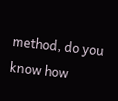method, do you know how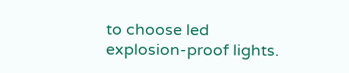to choose led explosion-proof lights.